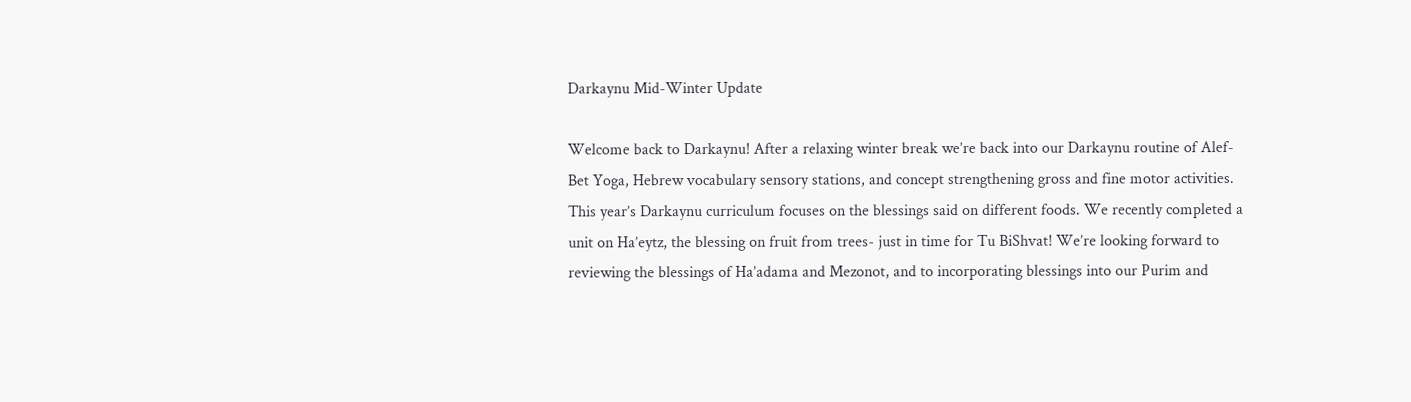Darkaynu Mid-Winter Update

Welcome back to Darkaynu! After a relaxing winter break we’re back into our Darkaynu routine of Alef-Bet Yoga, Hebrew vocabulary sensory stations, and concept strengthening gross and fine motor activities. This year’s Darkaynu curriculum focuses on the blessings said on different foods. We recently completed a unit on Ha’eytz, the blessing on fruit from trees- just in time for Tu BiShvat! We’re looking forward to reviewing the blessings of Ha’adama and Mezonot, and to incorporating blessings into our Purim and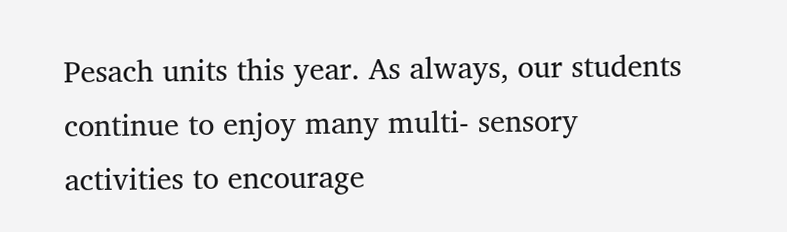Pesach units this year. As always, our students continue to enjoy many multi- sensory activities to encourage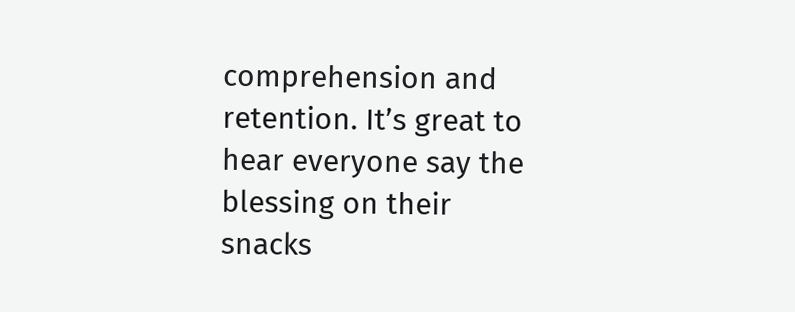comprehension and retention. It’s great to hear everyone say the blessing on their snacks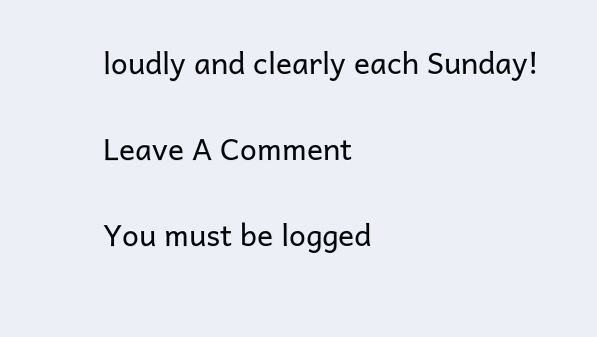loudly and clearly each Sunday!

Leave A Comment

You must be logged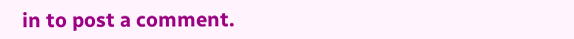in to post a comment.